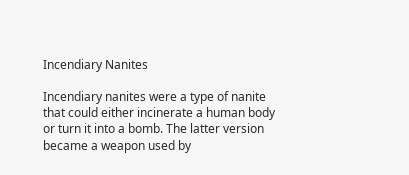Incendiary Nanites

Incendiary nanites were a type of nanite that could either incinerate a human body or turn it into a bomb. The latter version became a weapon used by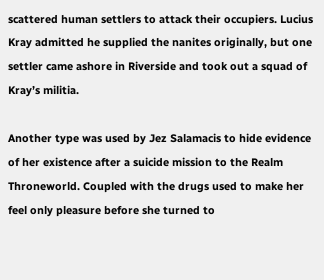scattered human settlers to attack their occupiers. Lucius Kray admitted he supplied the nanites originally, but one settler came ashore in Riverside and took out a squad of Kray’s militia.

Another type was used by Jez Salamacis to hide evidence of her existence after a suicide mission to the Realm Throneworld. Coupled with the drugs used to make her feel only pleasure before she turned to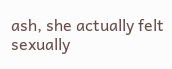ash, she actually felt sexually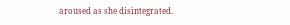aroused as she disintegrated.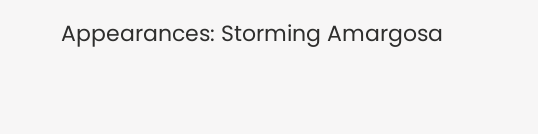Appearances: Storming Amargosa